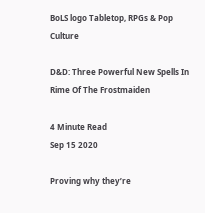BoLS logo Tabletop, RPGs & Pop Culture

D&D: Three Powerful New Spells In Rime Of The Frostmaiden

4 Minute Read
Sep 15 2020

Proving why they’re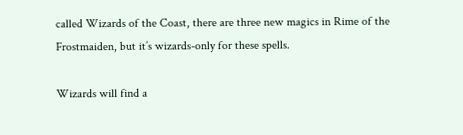called Wizards of the Coast, there are three new magics in Rime of the Frostmaiden, but it’s wizards-only for these spells.

Wizards will find a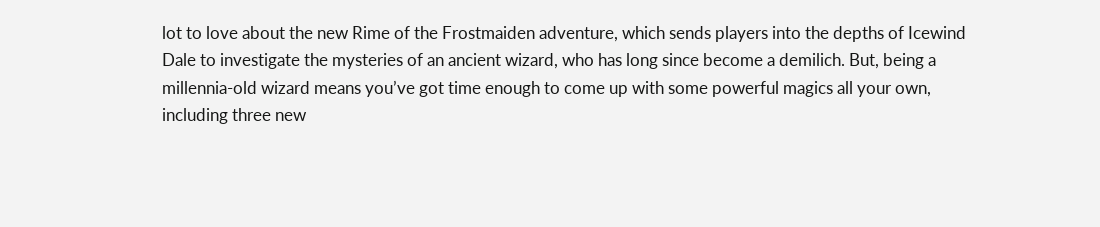lot to love about the new Rime of the Frostmaiden adventure, which sends players into the depths of Icewind Dale to investigate the mysteries of an ancient wizard, who has long since become a demilich. But, being a millennia-old wizard means you’ve got time enough to come up with some powerful magics all your own, including three new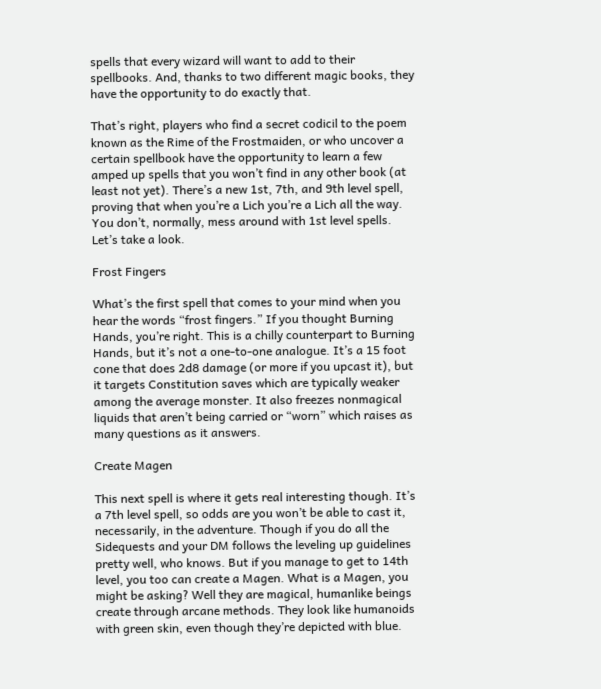spells that every wizard will want to add to their spellbooks. And, thanks to two different magic books, they have the opportunity to do exactly that.

That’s right, players who find a secret codicil to the poem known as the Rime of the Frostmaiden, or who uncover a certain spellbook have the opportunity to learn a few amped up spells that you won’t find in any other book (at least not yet). There’s a new 1st, 7th, and 9th level spell, proving that when you’re a Lich you’re a Lich all the way. You don’t, normally, mess around with 1st level spells. Let’s take a look.

Frost Fingers

What’s the first spell that comes to your mind when you hear the words “frost fingers.” If you thought Burning Hands, you’re right. This is a chilly counterpart to Burning Hands, but it’s not a one-to-one analogue. It’s a 15 foot cone that does 2d8 damage (or more if you upcast it), but it targets Constitution saves which are typically weaker among the average monster. It also freezes nonmagical liquids that aren’t being carried or “worn” which raises as many questions as it answers.

Create Magen

This next spell is where it gets real interesting though. It’s a 7th level spell, so odds are you won’t be able to cast it, necessarily, in the adventure. Though if you do all the Sidequests and your DM follows the leveling up guidelines pretty well, who knows. But if you manage to get to 14th level, you too can create a Magen. What is a Magen, you might be asking? Well they are magical, humanlike beings create through arcane methods. They look like humanoids with green skin, even though they’re depicted with blue.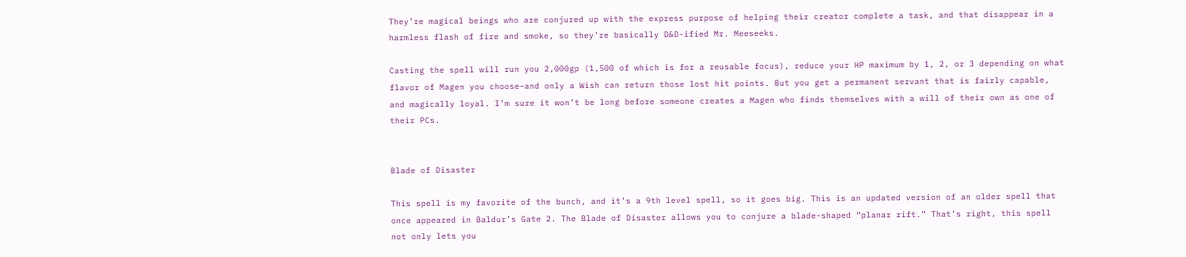They’re magical beings who are conjured up with the express purpose of helping their creator complete a task, and that disappear in a harmless flash of fire and smoke, so they’re basically D&D-ified Mr. Meeseeks.

Casting the spell will run you 2,000gp (1,500 of which is for a reusable focus), reduce your HP maximum by 1, 2, or 3 depending on what flavor of Magen you choose–and only a Wish can return those lost hit points. But you get a permanent servant that is fairly capable, and magically loyal. I’m sure it won’t be long before someone creates a Magen who finds themselves with a will of their own as one of their PCs.


Blade of Disaster

This spell is my favorite of the bunch, and it’s a 9th level spell, so it goes big. This is an updated version of an older spell that once appeared in Baldur’s Gate 2. The Blade of Disaster allows you to conjure a blade-shaped “planar rift.” That’s right, this spell not only lets you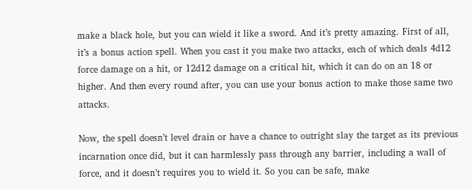make a black hole, but you can wield it like a sword. And it’s pretty amazing. First of all, it’s a bonus action spell. When you cast it you make two attacks, each of which deals 4d12 force damage on a hit, or 12d12 damage on a critical hit, which it can do on an 18 or higher. And then every round after, you can use your bonus action to make those same two attacks.

Now, the spell doesn’t level drain or have a chance to outright slay the target as its previous incarnation once did, but it can harmlessly pass through any barrier, including a wall of force, and it doesn’t requires you to wield it. So you can be safe, make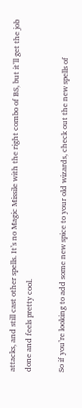attacks, and still cast other spells. It’s no Magic Missile with the right combo of BS, but it’ll get the job done and feels pretty cool.

So if you’re looking to add some new spice to your old wizards, check out the new spells of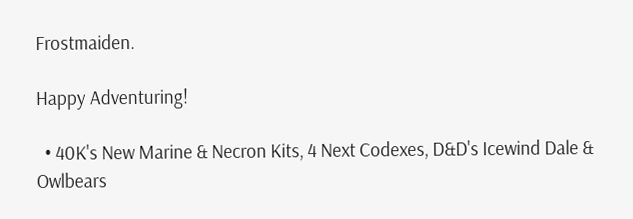Frostmaiden.

Happy Adventuring!

  • 40K's New Marine & Necron Kits, 4 Next Codexes, D&D's Icewind Dale & Owlbears